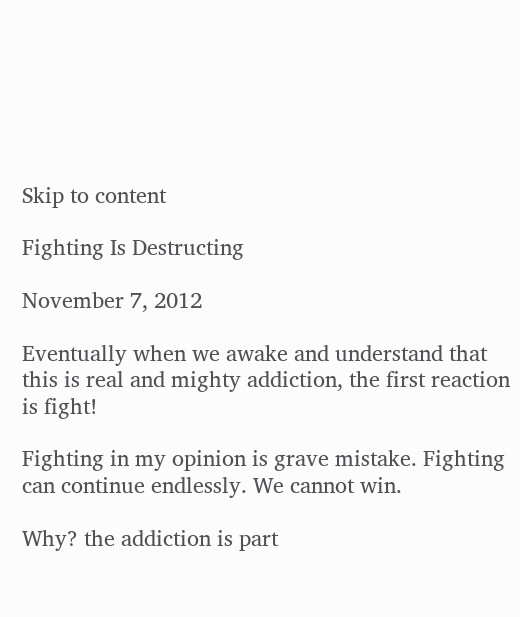Skip to content

Fighting Is Destructing

November 7, 2012

Eventually when we awake and understand that this is real and mighty addiction, the first reaction is fight!

Fighting in my opinion is grave mistake. Fighting can continue endlessly. We cannot win.

Why? the addiction is part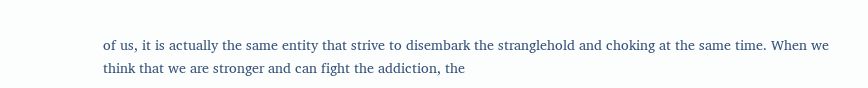of us, it is actually the same entity that strive to disembark the stranglehold and choking at the same time. When we think that we are stronger and can fight the addiction, the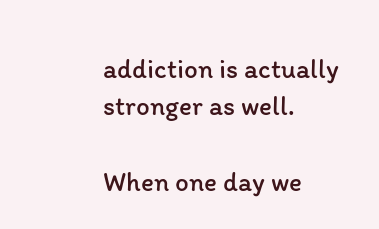addiction is actually stronger as well.

When one day we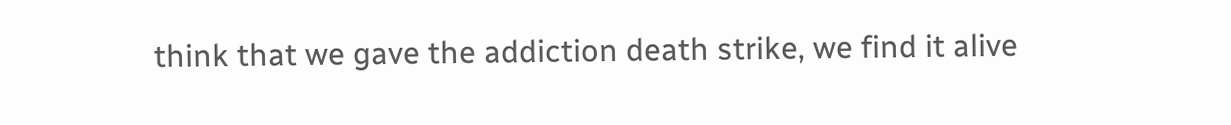think that we gave the addiction death strike, we find it alive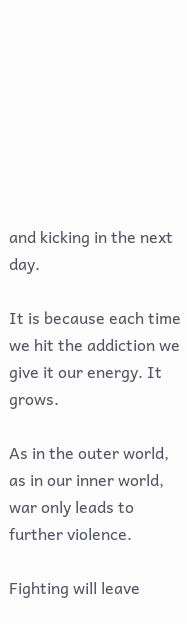and kicking in the next day.

It is because each time we hit the addiction we give it our energy. It grows.

As in the outer world, as in our inner world, war only leads to further violence.

Fighting will leave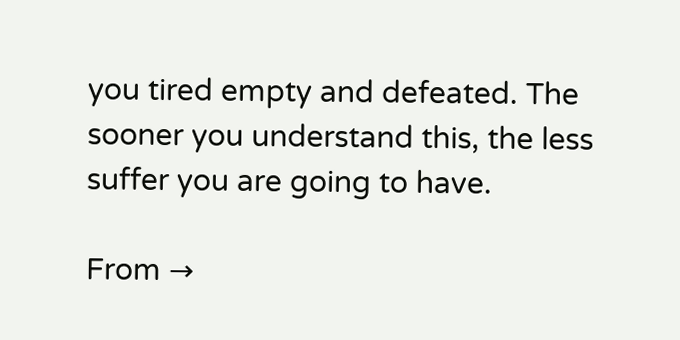you tired empty and defeated. The sooner you understand this, the less suffer you are going to have.

From →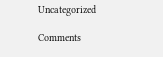Uncategorized

Comments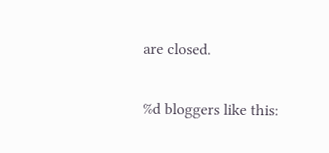are closed.

%d bloggers like this: